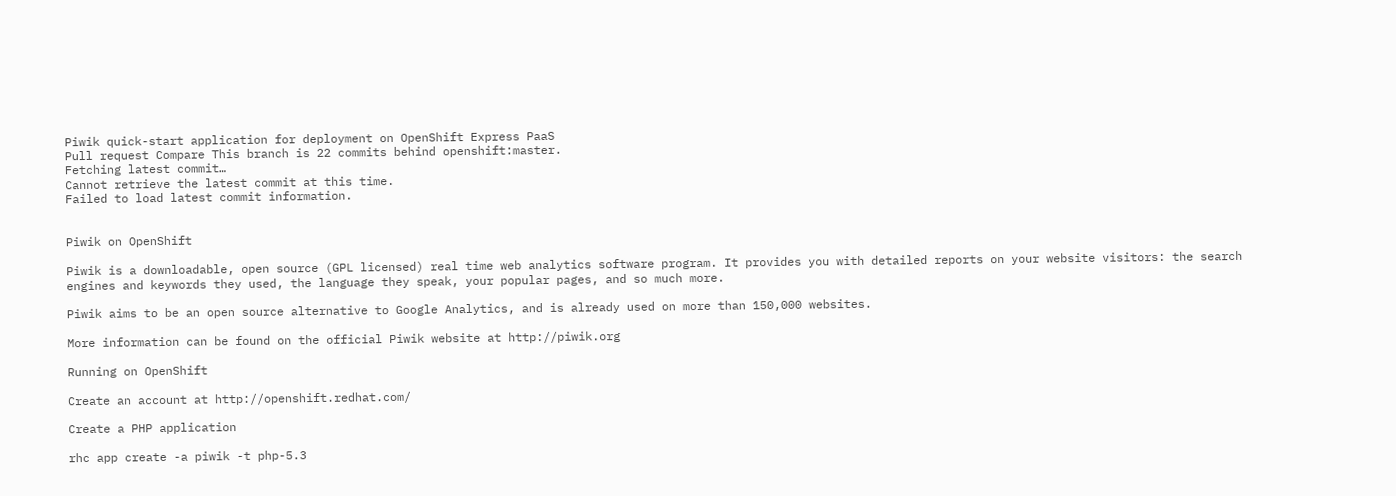Piwik quick-start application for deployment on OpenShift Express PaaS
Pull request Compare This branch is 22 commits behind openshift:master.
Fetching latest commit…
Cannot retrieve the latest commit at this time.
Failed to load latest commit information.


Piwik on OpenShift

Piwik is a downloadable, open source (GPL licensed) real time web analytics software program. It provides you with detailed reports on your website visitors: the search engines and keywords they used, the language they speak, your popular pages, and so much more.

Piwik aims to be an open source alternative to Google Analytics, and is already used on more than 150,000 websites.

More information can be found on the official Piwik website at http://piwik.org

Running on OpenShift

Create an account at http://openshift.redhat.com/

Create a PHP application

rhc app create -a piwik -t php-5.3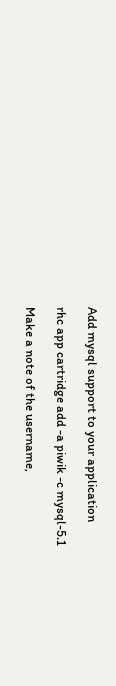Add mysql support to your application

rhc app cartridge add -a piwik -c mysql-5.1

Make a note of the username,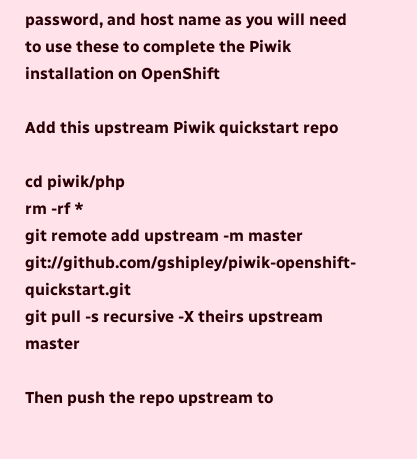password, and host name as you will need to use these to complete the Piwik installation on OpenShift

Add this upstream Piwik quickstart repo

cd piwik/php
rm -rf *
git remote add upstream -m master git://github.com/gshipley/piwik-openshift-quickstart.git
git pull -s recursive -X theirs upstream master

Then push the repo upstream to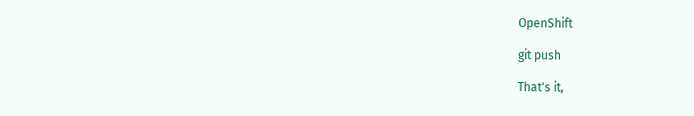OpenShift

git push

That's it,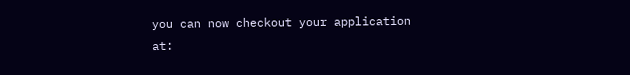you can now checkout your application at: